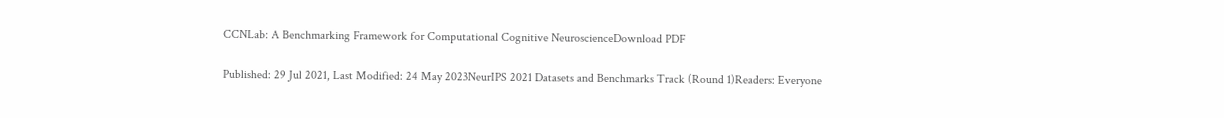CCNLab: A Benchmarking Framework for Computational Cognitive NeuroscienceDownload PDF

Published: 29 Jul 2021, Last Modified: 24 May 2023NeurIPS 2021 Datasets and Benchmarks Track (Round 1)Readers: Everyone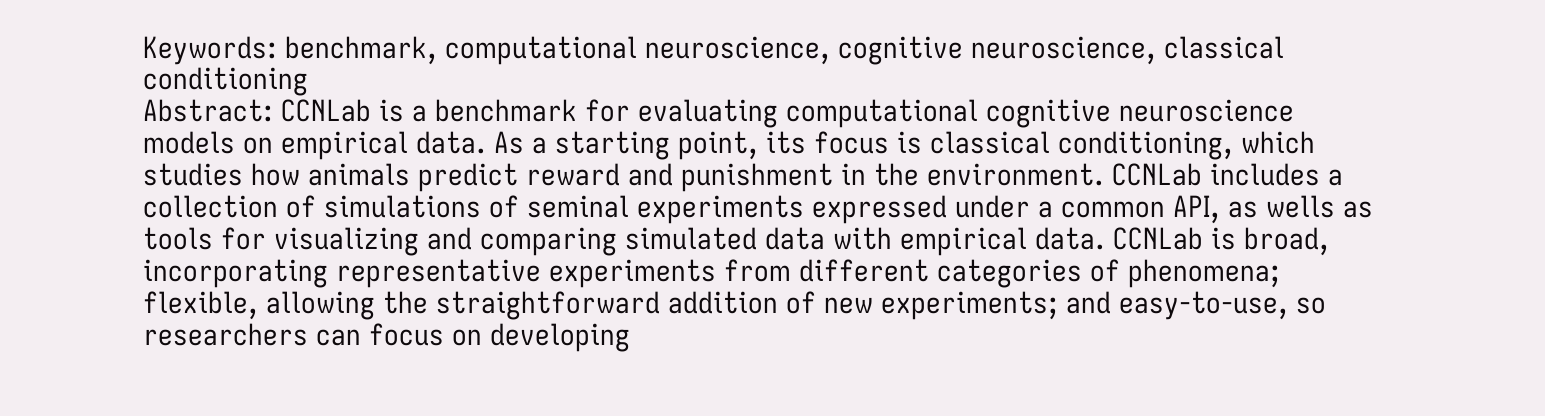Keywords: benchmark, computational neuroscience, cognitive neuroscience, classical conditioning
Abstract: CCNLab is a benchmark for evaluating computational cognitive neuroscience models on empirical data. As a starting point, its focus is classical conditioning, which studies how animals predict reward and punishment in the environment. CCNLab includes a collection of simulations of seminal experiments expressed under a common API, as wells as tools for visualizing and comparing simulated data with empirical data. CCNLab is broad, incorporating representative experiments from different categories of phenomena; flexible, allowing the straightforward addition of new experiments; and easy-to-use, so researchers can focus on developing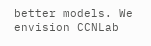better models. We envision CCNLab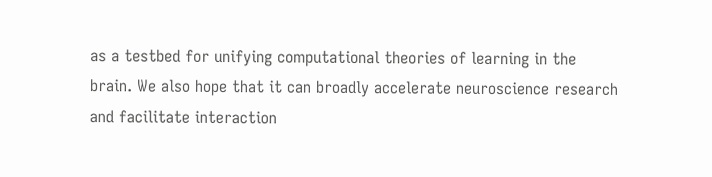as a testbed for unifying computational theories of learning in the brain. We also hope that it can broadly accelerate neuroscience research and facilitate interaction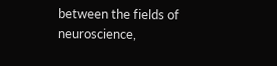between the fields of neuroscience,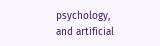psychology, and artificial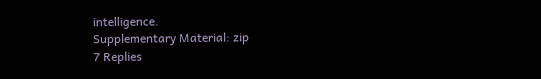intelligence.
Supplementary Material: zip
7 Replies